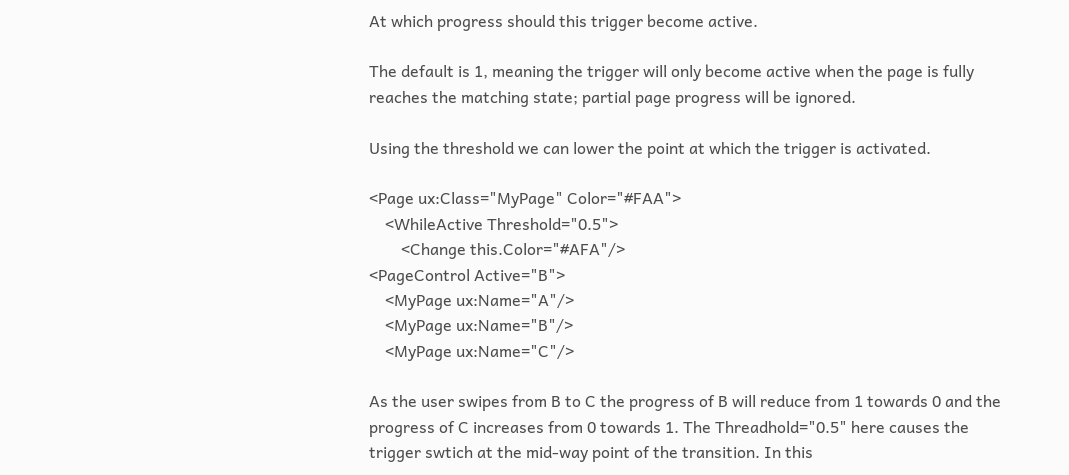At which progress should this trigger become active.

The default is 1, meaning the trigger will only become active when the page is fully reaches the matching state; partial page progress will be ignored.

Using the threshold we can lower the point at which the trigger is activated.

<Page ux:Class="MyPage" Color="#FAA">
    <WhileActive Threshold="0.5">
        <Change this.Color="#AFA"/>
<PageControl Active="B">
    <MyPage ux:Name="A"/>
    <MyPage ux:Name="B"/>
    <MyPage ux:Name="C"/>

As the user swipes from B to C the progress of B will reduce from 1 towards 0 and the progress of C increases from 0 towards 1. The Threadhold="0.5" here causes the trigger swtich at the mid-way point of the transition. In this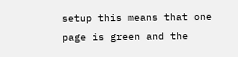setup this means that one page is green and the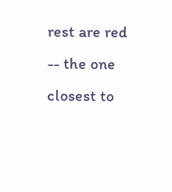rest are red -- the one closest to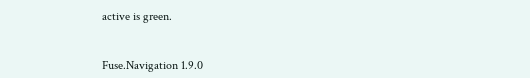active is green.


Fuse.Navigation 1.9.0